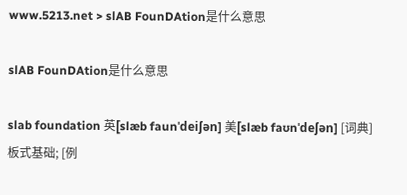www.5213.net > slAB FounDAtion是什么意思

slAB FounDAtion是什么意思

slab foundation 英[slæb faunˈdeiʃən] 美[slæb faʊnˈdeʃən] [词典] 板式基础; [例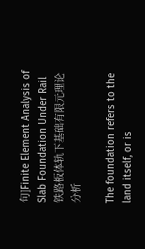句]Finite Element Analysis of Slab Foundation Under Rail 铁路板体轨下基础有限元理论分析

The foundation refers to the land itself, or is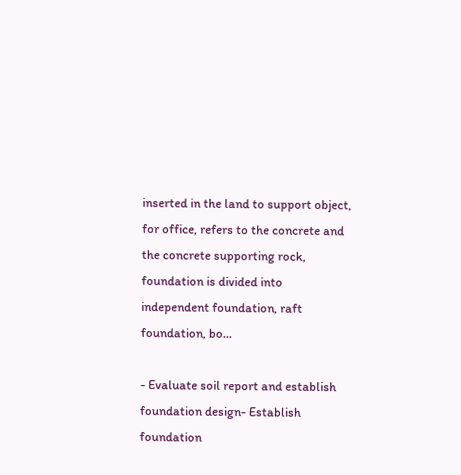inserted in the land to support object, for office, refers to the concrete and the concrete supporting rock, foundation is divided into independent foundation, raft foundation, bo...

- Evaluate soil report and establish foundation design- Establish foundation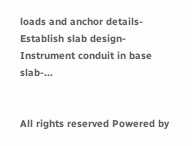loads and anchor details- Establish slab design- Instrument conduit in base slab-...


All rights reserved Powered by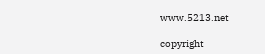www.5213.net

copyright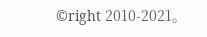©right 2010-2021。